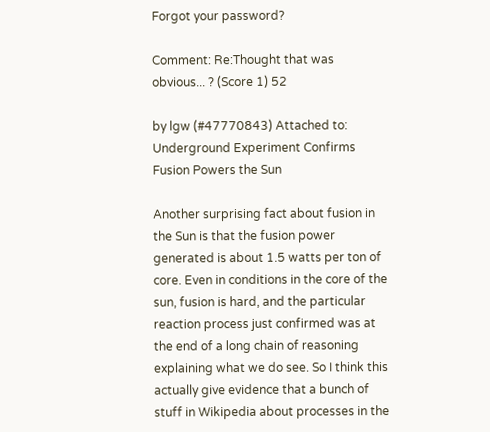Forgot your password?

Comment: Re:Thought that was obvious... ? (Score 1) 52

by lgw (#47770843) Attached to: Underground Experiment Confirms Fusion Powers the Sun

Another surprising fact about fusion in the Sun is that the fusion power generated is about 1.5 watts per ton of core. Even in conditions in the core of the sun, fusion is hard, and the particular reaction process just confirmed was at the end of a long chain of reasoning explaining what we do see. So I think this actually give evidence that a bunch of stuff in Wikipedia about processes in the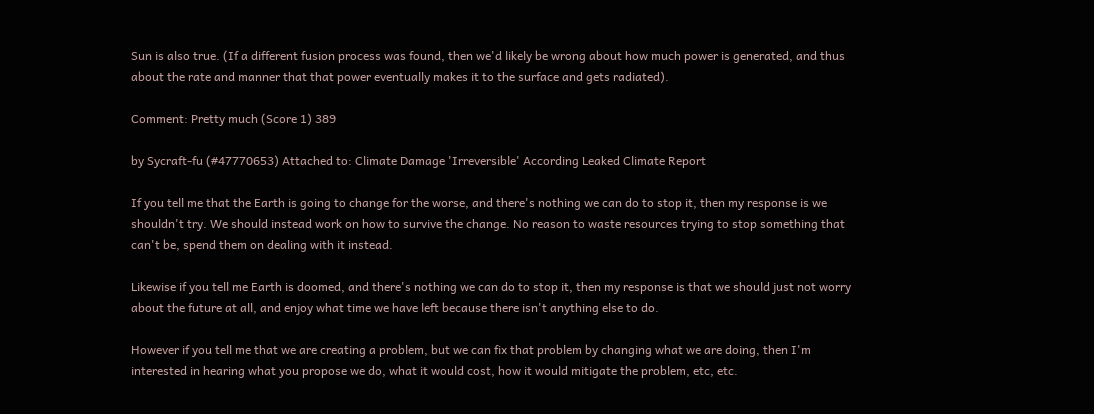Sun is also true. (If a different fusion process was found, then we'd likely be wrong about how much power is generated, and thus about the rate and manner that that power eventually makes it to the surface and gets radiated).

Comment: Pretty much (Score 1) 389

by Sycraft-fu (#47770653) Attached to: Climate Damage 'Irreversible' According Leaked Climate Report

If you tell me that the Earth is going to change for the worse, and there's nothing we can do to stop it, then my response is we shouldn't try. We should instead work on how to survive the change. No reason to waste resources trying to stop something that can't be, spend them on dealing with it instead.

Likewise if you tell me Earth is doomed, and there's nothing we can do to stop it, then my response is that we should just not worry about the future at all, and enjoy what time we have left because there isn't anything else to do.

However if you tell me that we are creating a problem, but we can fix that problem by changing what we are doing, then I'm interested in hearing what you propose we do, what it would cost, how it would mitigate the problem, etc, etc.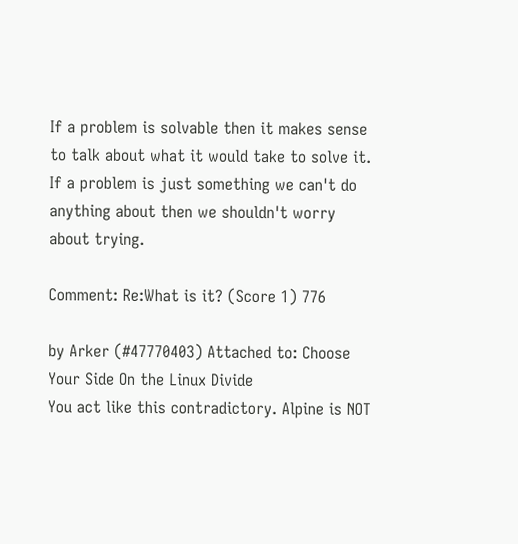If a problem is solvable then it makes sense to talk about what it would take to solve it. If a problem is just something we can't do anything about then we shouldn't worry about trying.

Comment: Re:What is it? (Score 1) 776

by Arker (#47770403) Attached to: Choose Your Side On the Linux Divide
You act like this contradictory. Alpine is NOT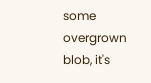some overgrown blob, it's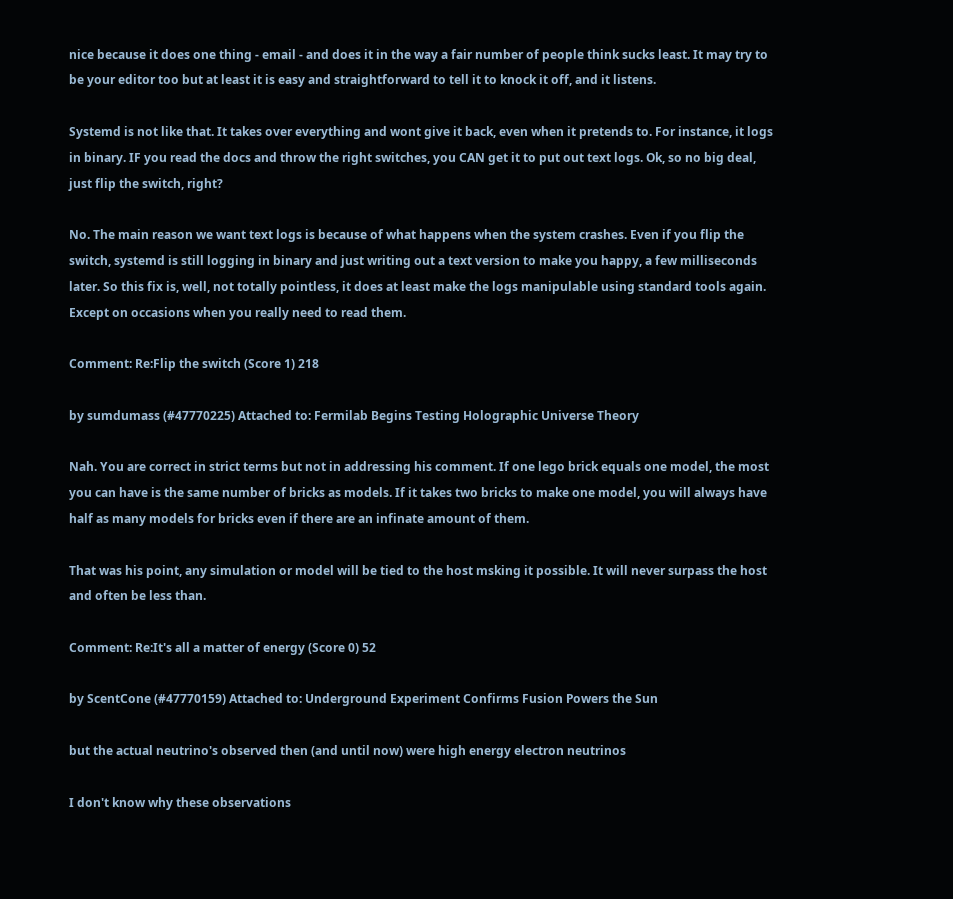nice because it does one thing - email - and does it in the way a fair number of people think sucks least. It may try to be your editor too but at least it is easy and straightforward to tell it to knock it off, and it listens.

Systemd is not like that. It takes over everything and wont give it back, even when it pretends to. For instance, it logs in binary. IF you read the docs and throw the right switches, you CAN get it to put out text logs. Ok, so no big deal, just flip the switch, right?

No. The main reason we want text logs is because of what happens when the system crashes. Even if you flip the switch, systemd is still logging in binary and just writing out a text version to make you happy, a few milliseconds later. So this fix is, well, not totally pointless, it does at least make the logs manipulable using standard tools again. Except on occasions when you really need to read them.

Comment: Re:Flip the switch (Score 1) 218

by sumdumass (#47770225) Attached to: Fermilab Begins Testing Holographic Universe Theory

Nah. You are correct in strict terms but not in addressing his comment. If one lego brick equals one model, the most you can have is the same number of bricks as models. If it takes two bricks to make one model, you will always have half as many models for bricks even if there are an infinate amount of them.

That was his point, any simulation or model will be tied to the host msking it possible. It will never surpass the host and often be less than.

Comment: Re:It's all a matter of energy (Score 0) 52

by ScentCone (#47770159) Attached to: Underground Experiment Confirms Fusion Powers the Sun

but the actual neutrino's observed then (and until now) were high energy electron neutrinos

I don't know why these observations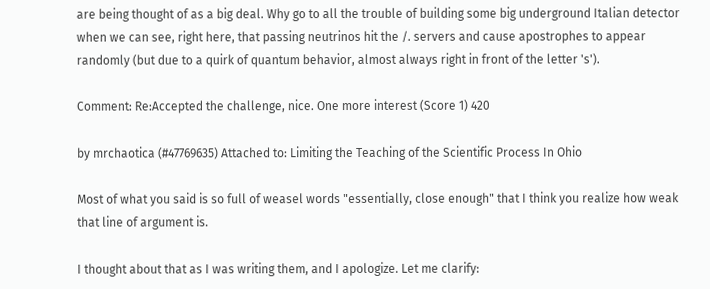are being thought of as a big deal. Why go to all the trouble of building some big underground Italian detector when we can see, right here, that passing neutrinos hit the /. servers and cause apostrophes to appear randomly (but due to a quirk of quantum behavior, almost always right in front of the letter 's').

Comment: Re:Accepted the challenge, nice. One more interest (Score 1) 420

by mrchaotica (#47769635) Attached to: Limiting the Teaching of the Scientific Process In Ohio

Most of what you said is so full of weasel words "essentially, close enough" that I think you realize how weak that line of argument is.

I thought about that as I was writing them, and I apologize. Let me clarify: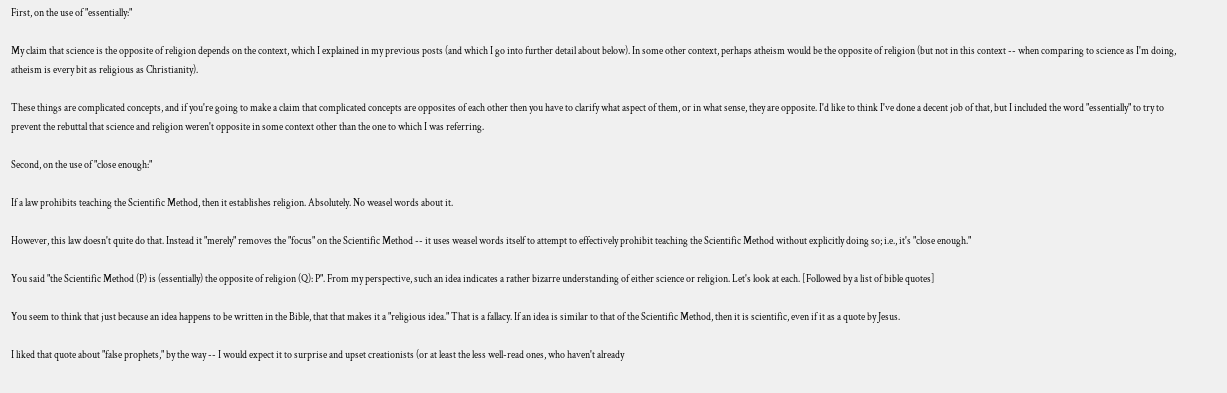First, on the use of "essentially:"

My claim that science is the opposite of religion depends on the context, which I explained in my previous posts (and which I go into further detail about below). In some other context, perhaps atheism would be the opposite of religion (but not in this context -- when comparing to science as I'm doing, atheism is every bit as religious as Christianity).

These things are complicated concepts, and if you're going to make a claim that complicated concepts are opposites of each other then you have to clarify what aspect of them, or in what sense, they are opposite. I'd like to think I've done a decent job of that, but I included the word "essentially" to try to prevent the rebuttal that science and religion weren't opposite in some context other than the one to which I was referring.

Second, on the use of "close enough:"

If a law prohibits teaching the Scientific Method, then it establishes religion. Absolutely. No weasel words about it.

However, this law doesn't quite do that. Instead it "merely" removes the "focus" on the Scientific Method -- it uses weasel words itself to attempt to effectively prohibit teaching the Scientific Method without explicitly doing so; i.e., it's "close enough."

You said "the Scientific Method (P) is (essentially) the opposite of religion (Q): P". From my perspective, such an idea indicates a rather bizarre understanding of either science or religion. Let's look at each. [Followed by a list of bible quotes]

You seem to think that just because an idea happens to be written in the Bible, that that makes it a "religious idea." That is a fallacy. If an idea is similar to that of the Scientific Method, then it is scientific, even if it as a quote by Jesus.

I liked that quote about "false prophets," by the way -- I would expect it to surprise and upset creationists (or at least the less well-read ones, who haven't already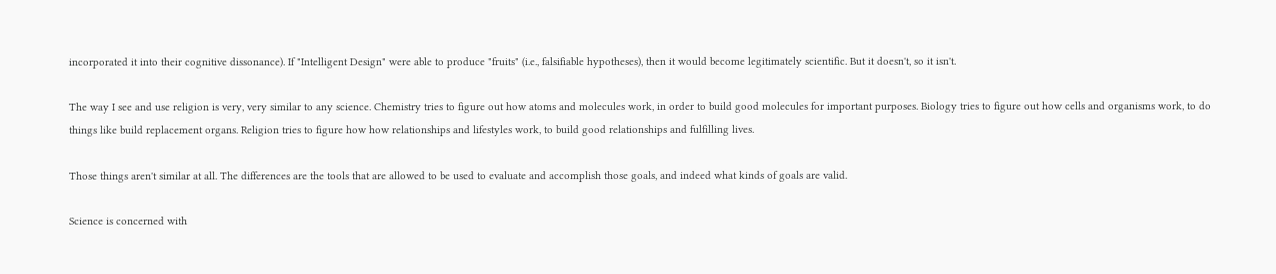incorporated it into their cognitive dissonance). If "Intelligent Design" were able to produce "fruits" (i.e., falsifiable hypotheses), then it would become legitimately scientific. But it doesn't, so it isn't.

The way I see and use religion is very, very similar to any science. Chemistry tries to figure out how atoms and molecules work, in order to build good molecules for important purposes. Biology tries to figure out how cells and organisms work, to do things like build replacement organs. Religion tries to figure how how relationships and lifestyles work, to build good relationships and fulfilling lives.

Those things aren't similar at all. The differences are the tools that are allowed to be used to evaluate and accomplish those goals, and indeed what kinds of goals are valid.

Science is concerned with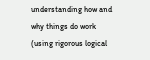understanding how and why things do work (using rigorous logical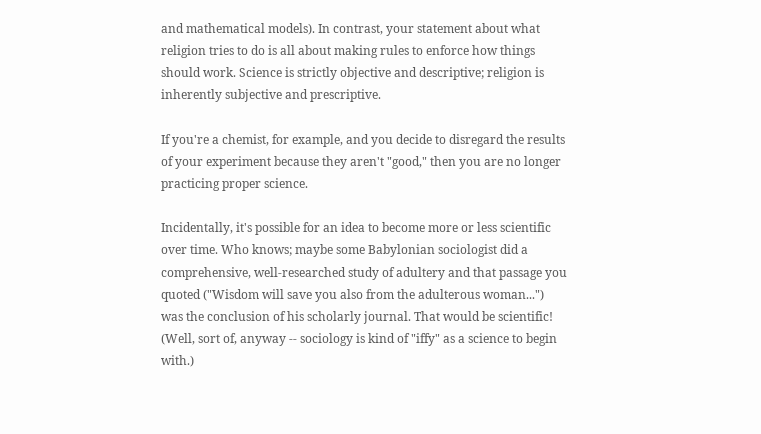and mathematical models). In contrast, your statement about what religion tries to do is all about making rules to enforce how things should work. Science is strictly objective and descriptive; religion is inherently subjective and prescriptive.

If you're a chemist, for example, and you decide to disregard the results of your experiment because they aren't "good," then you are no longer practicing proper science.

Incidentally, it's possible for an idea to become more or less scientific over time. Who knows; maybe some Babylonian sociologist did a comprehensive, well-researched study of adultery and that passage you quoted ("Wisdom will save you also from the adulterous woman...") was the conclusion of his scholarly journal. That would be scientific! (Well, sort of, anyway -- sociology is kind of "iffy" as a science to begin with.)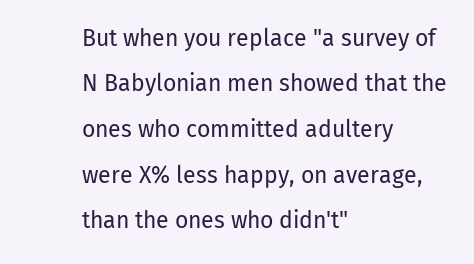But when you replace "a survey of N Babylonian men showed that the ones who committed adultery were X% less happy, on average, than the ones who didn't"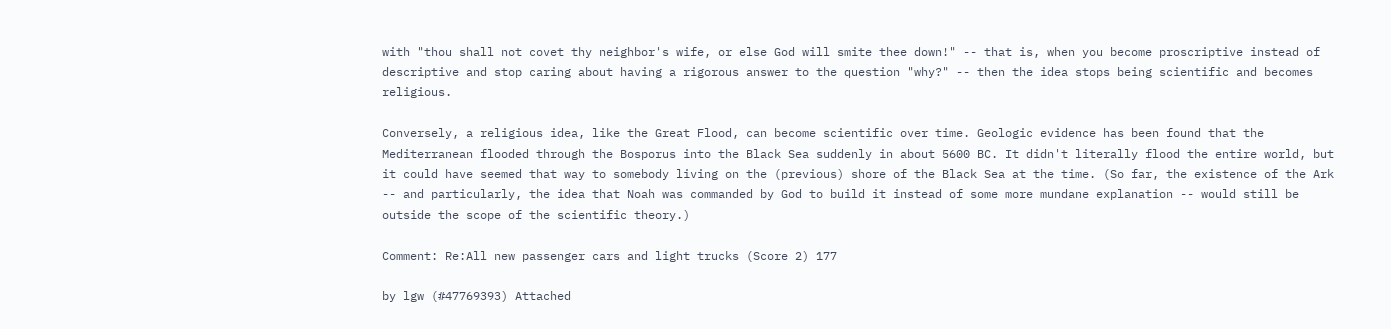with "thou shall not covet thy neighbor's wife, or else God will smite thee down!" -- that is, when you become proscriptive instead of descriptive and stop caring about having a rigorous answer to the question "why?" -- then the idea stops being scientific and becomes religious.

Conversely, a religious idea, like the Great Flood, can become scientific over time. Geologic evidence has been found that the Mediterranean flooded through the Bosporus into the Black Sea suddenly in about 5600 BC. It didn't literally flood the entire world, but it could have seemed that way to somebody living on the (previous) shore of the Black Sea at the time. (So far, the existence of the Ark -- and particularly, the idea that Noah was commanded by God to build it instead of some more mundane explanation -- would still be outside the scope of the scientific theory.)

Comment: Re:All new passenger cars and light trucks (Score 2) 177

by lgw (#47769393) Attached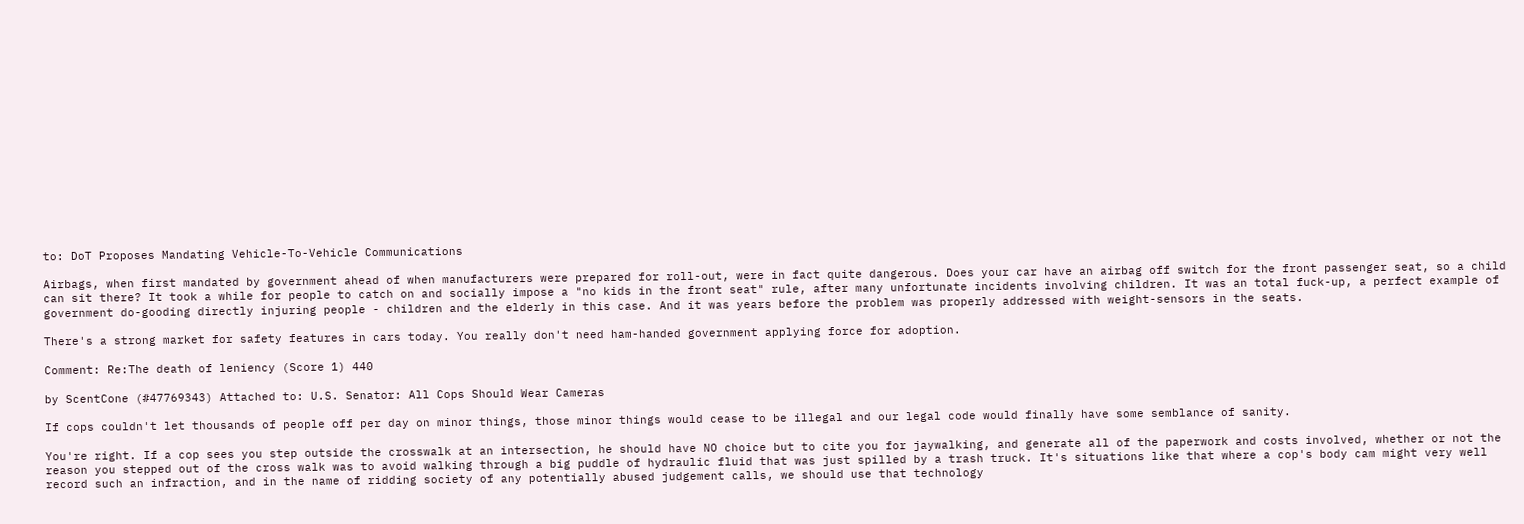to: DoT Proposes Mandating Vehicle-To-Vehicle Communications

Airbags, when first mandated by government ahead of when manufacturers were prepared for roll-out, were in fact quite dangerous. Does your car have an airbag off switch for the front passenger seat, so a child can sit there? It took a while for people to catch on and socially impose a "no kids in the front seat" rule, after many unfortunate incidents involving children. It was an total fuck-up, a perfect example of government do-gooding directly injuring people - children and the elderly in this case. And it was years before the problem was properly addressed with weight-sensors in the seats.

There's a strong market for safety features in cars today. You really don't need ham-handed government applying force for adoption.

Comment: Re:The death of leniency (Score 1) 440

by ScentCone (#47769343) Attached to: U.S. Senator: All Cops Should Wear Cameras

If cops couldn't let thousands of people off per day on minor things, those minor things would cease to be illegal and our legal code would finally have some semblance of sanity.

You're right. If a cop sees you step outside the crosswalk at an intersection, he should have NO choice but to cite you for jaywalking, and generate all of the paperwork and costs involved, whether or not the reason you stepped out of the cross walk was to avoid walking through a big puddle of hydraulic fluid that was just spilled by a trash truck. It's situations like that where a cop's body cam might very well record such an infraction, and in the name of ridding society of any potentially abused judgement calls, we should use that technology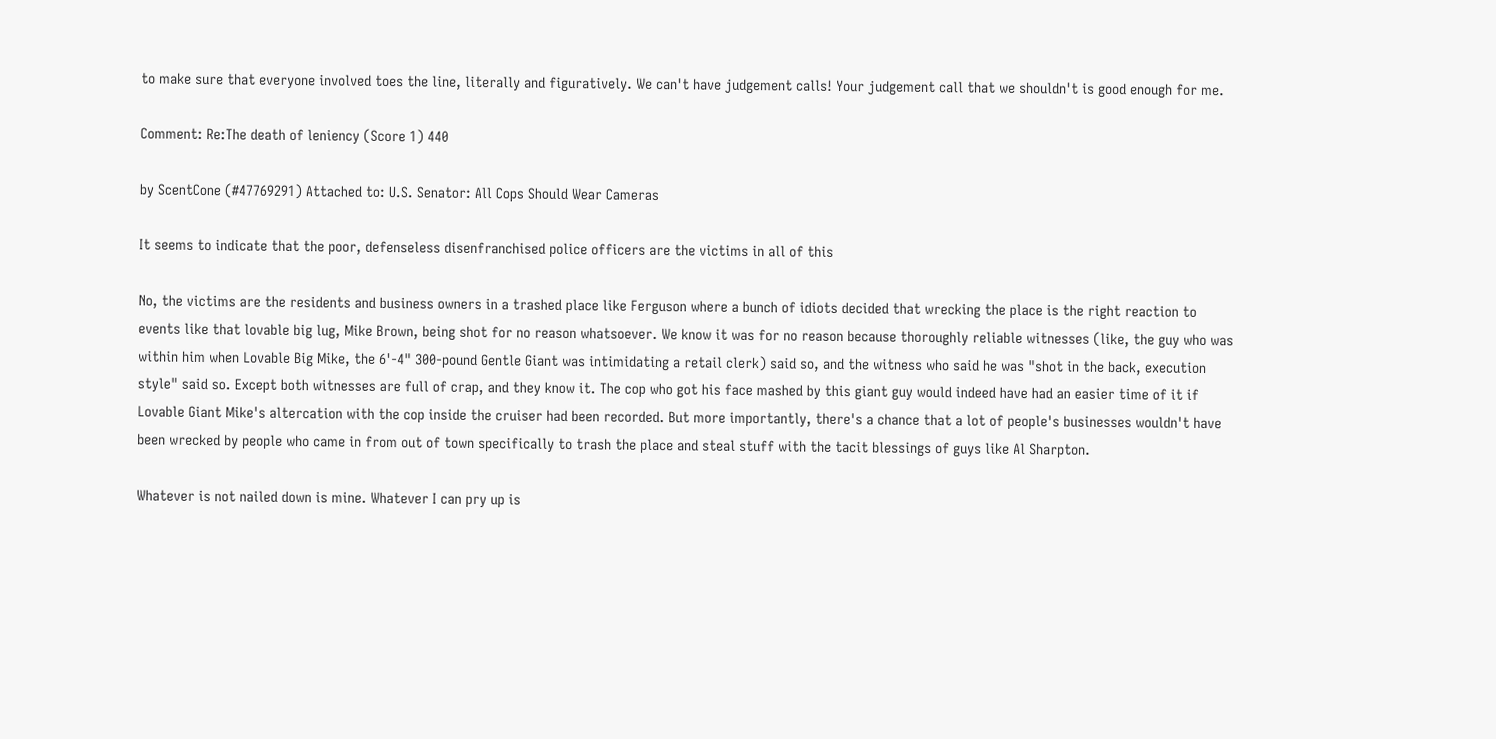to make sure that everyone involved toes the line, literally and figuratively. We can't have judgement calls! Your judgement call that we shouldn't is good enough for me.

Comment: Re:The death of leniency (Score 1) 440

by ScentCone (#47769291) Attached to: U.S. Senator: All Cops Should Wear Cameras

It seems to indicate that the poor, defenseless disenfranchised police officers are the victims in all of this

No, the victims are the residents and business owners in a trashed place like Ferguson where a bunch of idiots decided that wrecking the place is the right reaction to events like that lovable big lug, Mike Brown, being shot for no reason whatsoever. We know it was for no reason because thoroughly reliable witnesses (like, the guy who was within him when Lovable Big Mike, the 6'-4" 300-pound Gentle Giant was intimidating a retail clerk) said so, and the witness who said he was "shot in the back, execution style" said so. Except both witnesses are full of crap, and they know it. The cop who got his face mashed by this giant guy would indeed have had an easier time of it if Lovable Giant Mike's altercation with the cop inside the cruiser had been recorded. But more importantly, there's a chance that a lot of people's businesses wouldn't have been wrecked by people who came in from out of town specifically to trash the place and steal stuff with the tacit blessings of guys like Al Sharpton.

Whatever is not nailed down is mine. Whatever I can pry up is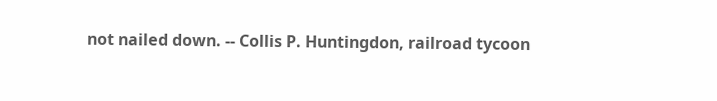not nailed down. -- Collis P. Huntingdon, railroad tycoon